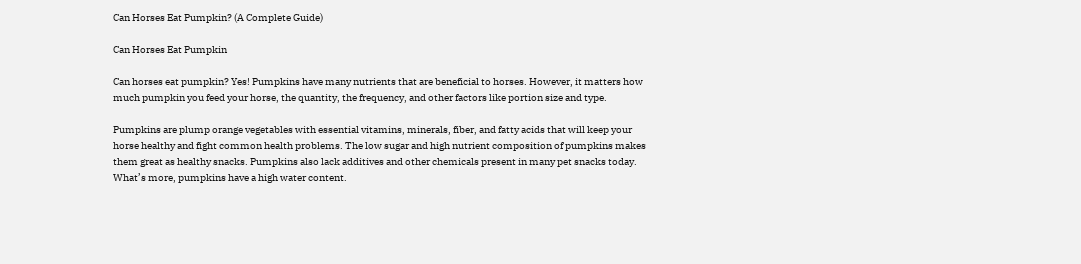Can Horses Eat Pumpkin? (A Complete Guide)

Can Horses Eat Pumpkin

Can horses eat pumpkin? Yes! Pumpkins have many nutrients that are beneficial to horses. However, it matters how much pumpkin you feed your horse, the quantity, the frequency, and other factors like portion size and type.

Pumpkins are plump orange vegetables with essential vitamins, minerals, fiber, and fatty acids that will keep your horse healthy and fight common health problems. The low sugar and high nutrient composition of pumpkins makes them great as healthy snacks. Pumpkins also lack additives and other chemicals present in many pet snacks today. What’s more, pumpkins have a high water content.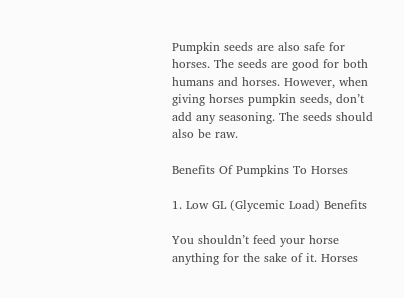Pumpkin seeds are also safe for horses. The seeds are good for both humans and horses. However, when giving horses pumpkin seeds, don’t add any seasoning. The seeds should also be raw.

Benefits Of Pumpkins To Horses

1. Low GL (Glycemic Load) Benefits

You shouldn’t feed your horse anything for the sake of it. Horses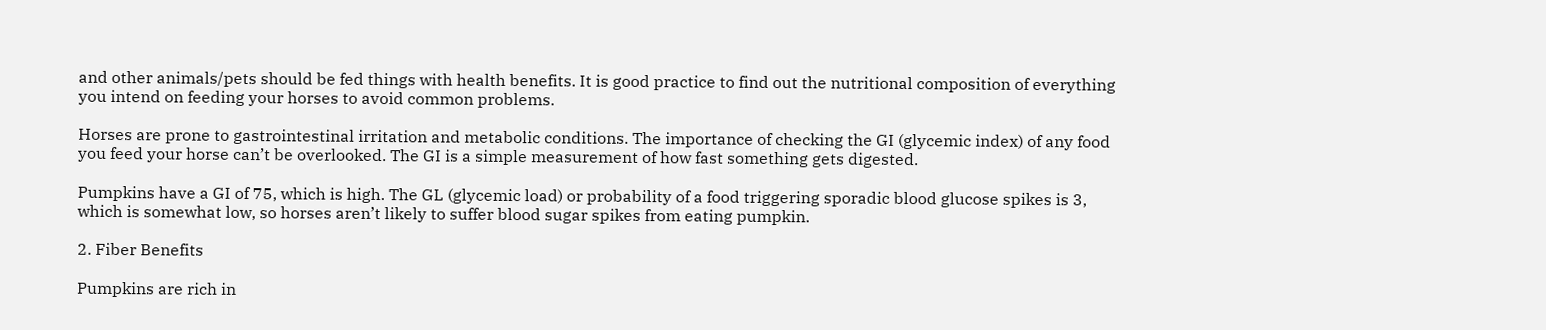and other animals/pets should be fed things with health benefits. It is good practice to find out the nutritional composition of everything you intend on feeding your horses to avoid common problems.

Horses are prone to gastrointestinal irritation and metabolic conditions. The importance of checking the GI (glycemic index) of any food you feed your horse can’t be overlooked. The GI is a simple measurement of how fast something gets digested.

Pumpkins have a GI of 75, which is high. The GL (glycemic load) or probability of a food triggering sporadic blood glucose spikes is 3, which is somewhat low, so horses aren’t likely to suffer blood sugar spikes from eating pumpkin.

2. Fiber Benefits

Pumpkins are rich in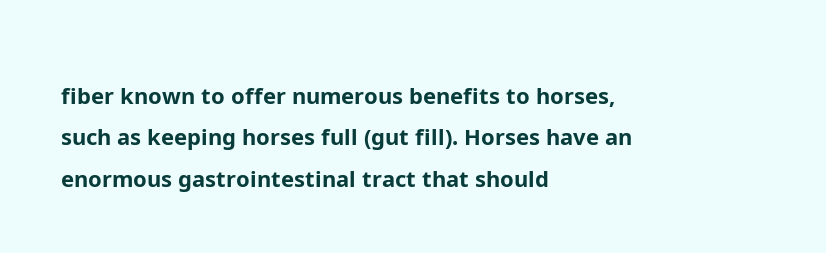fiber known to offer numerous benefits to horses, such as keeping horses full (gut fill). Horses have an enormous gastrointestinal tract that should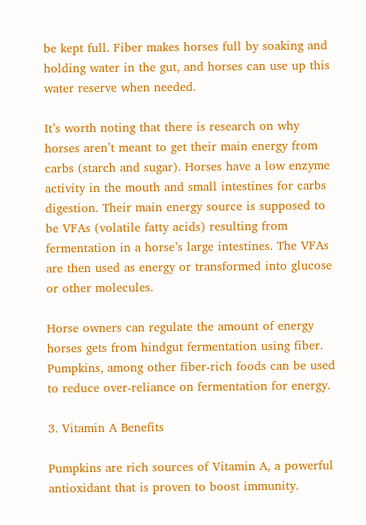be kept full. Fiber makes horses full by soaking and holding water in the gut, and horses can use up this water reserve when needed.

It’s worth noting that there is research on why horses aren’t meant to get their main energy from carbs (starch and sugar). Horses have a low enzyme activity in the mouth and small intestines for carbs digestion. Their main energy source is supposed to be VFAs (volatile fatty acids) resulting from fermentation in a horse’s large intestines. The VFAs are then used as energy or transformed into glucose or other molecules.

Horse owners can regulate the amount of energy horses gets from hindgut fermentation using fiber. Pumpkins, among other fiber-rich foods can be used to reduce over-reliance on fermentation for energy.

3. Vitamin A Benefits

Pumpkins are rich sources of Vitamin A, a powerful antioxidant that is proven to boost immunity.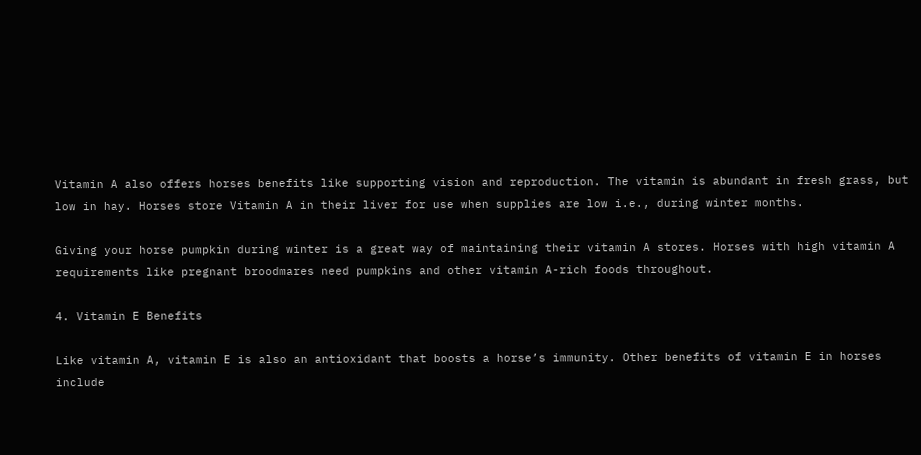Vitamin A also offers horses benefits like supporting vision and reproduction. The vitamin is abundant in fresh grass, but low in hay. Horses store Vitamin A in their liver for use when supplies are low i.e., during winter months.

Giving your horse pumpkin during winter is a great way of maintaining their vitamin A stores. Horses with high vitamin A requirements like pregnant broodmares need pumpkins and other vitamin A-rich foods throughout.

4. Vitamin E Benefits

Like vitamin A, vitamin E is also an antioxidant that boosts a horse’s immunity. Other benefits of vitamin E in horses include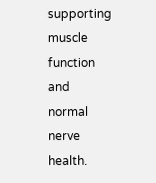supporting muscle function and normal nerve health.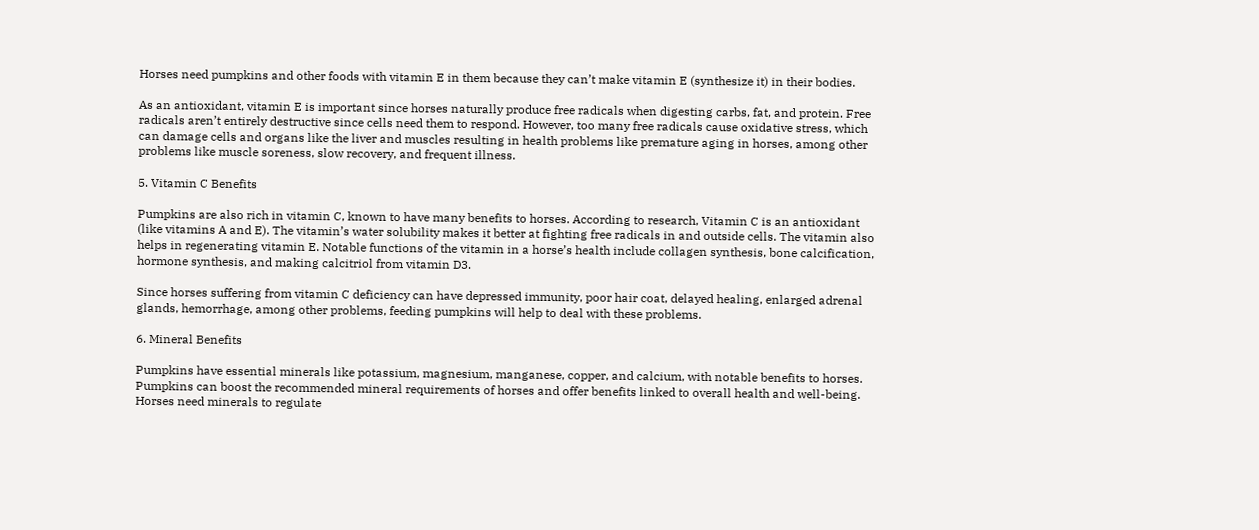Horses need pumpkins and other foods with vitamin E in them because they can’t make vitamin E (synthesize it) in their bodies.

As an antioxidant, vitamin E is important since horses naturally produce free radicals when digesting carbs, fat, and protein. Free radicals aren’t entirely destructive since cells need them to respond. However, too many free radicals cause oxidative stress, which can damage cells and organs like the liver and muscles resulting in health problems like premature aging in horses, among other problems like muscle soreness, slow recovery, and frequent illness.

5. Vitamin C Benefits

Pumpkins are also rich in vitamin C, known to have many benefits to horses. According to research, Vitamin C is an antioxidant (like vitamins A and E). The vitamin’s water solubility makes it better at fighting free radicals in and outside cells. The vitamin also helps in regenerating vitamin E. Notable functions of the vitamin in a horse’s health include collagen synthesis, bone calcification, hormone synthesis, and making calcitriol from vitamin D3.

Since horses suffering from vitamin C deficiency can have depressed immunity, poor hair coat, delayed healing, enlarged adrenal glands, hemorrhage, among other problems, feeding pumpkins will help to deal with these problems.

6. Mineral Benefits

Pumpkins have essential minerals like potassium, magnesium, manganese, copper, and calcium, with notable benefits to horses. Pumpkins can boost the recommended mineral requirements of horses and offer benefits linked to overall health and well-being. Horses need minerals to regulate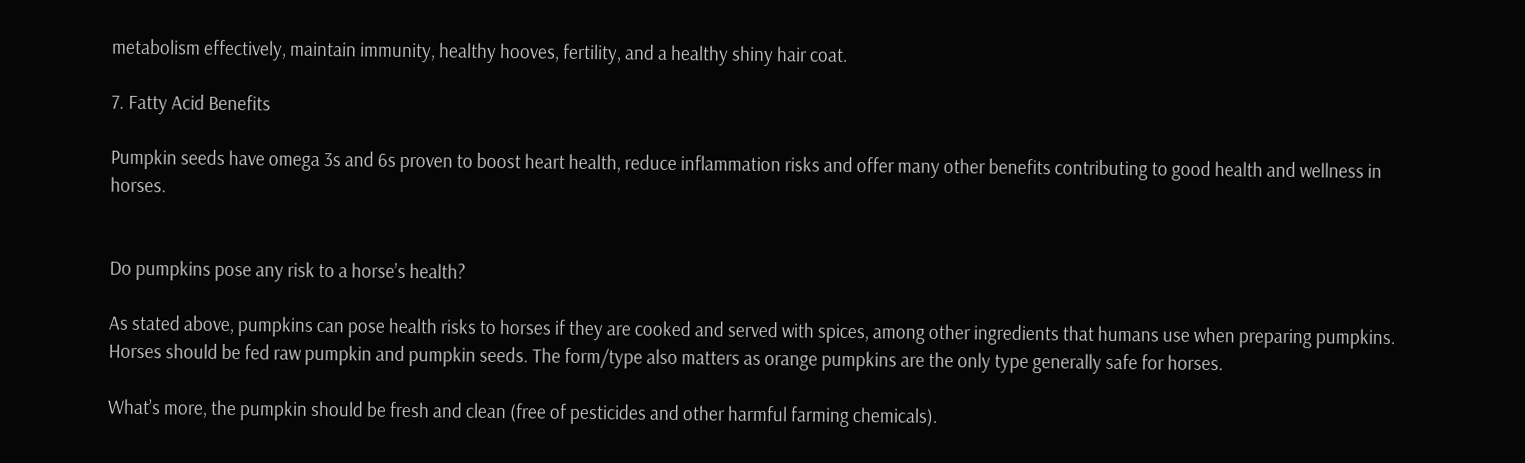metabolism effectively, maintain immunity, healthy hooves, fertility, and a healthy shiny hair coat.

7. Fatty Acid Benefits

Pumpkin seeds have omega 3s and 6s proven to boost heart health, reduce inflammation risks and offer many other benefits contributing to good health and wellness in horses.


Do pumpkins pose any risk to a horse’s health?

As stated above, pumpkins can pose health risks to horses if they are cooked and served with spices, among other ingredients that humans use when preparing pumpkins. Horses should be fed raw pumpkin and pumpkin seeds. The form/type also matters as orange pumpkins are the only type generally safe for horses.

What’s more, the pumpkin should be fresh and clean (free of pesticides and other harmful farming chemicals).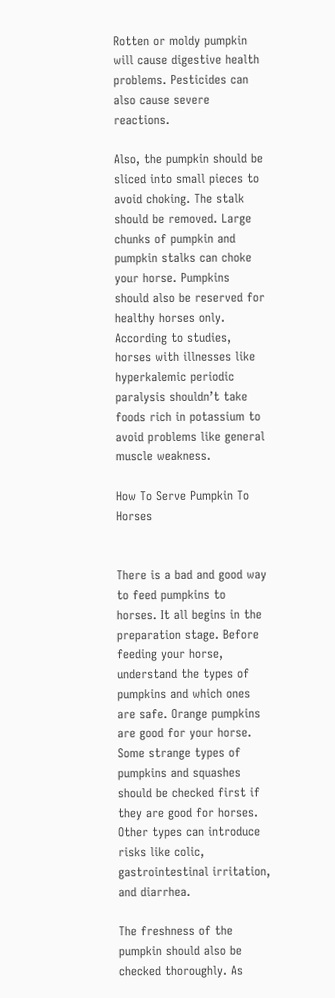Rotten or moldy pumpkin will cause digestive health problems. Pesticides can also cause severe reactions.

Also, the pumpkin should be sliced into small pieces to avoid choking. The stalk should be removed. Large chunks of pumpkin and pumpkin stalks can choke your horse. Pumpkins should also be reserved for healthy horses only. According to studies, horses with illnesses like hyperkalemic periodic paralysis shouldn’t take foods rich in potassium to avoid problems like general muscle weakness.

How To Serve Pumpkin To Horses


There is a bad and good way to feed pumpkins to horses. It all begins in the preparation stage. Before feeding your horse, understand the types of pumpkins and which ones are safe. Orange pumpkins are good for your horse. Some strange types of pumpkins and squashes should be checked first if they are good for horses. Other types can introduce risks like colic, gastrointestinal irritation, and diarrhea.

The freshness of the pumpkin should also be checked thoroughly. As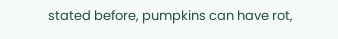stated before, pumpkins can have rot,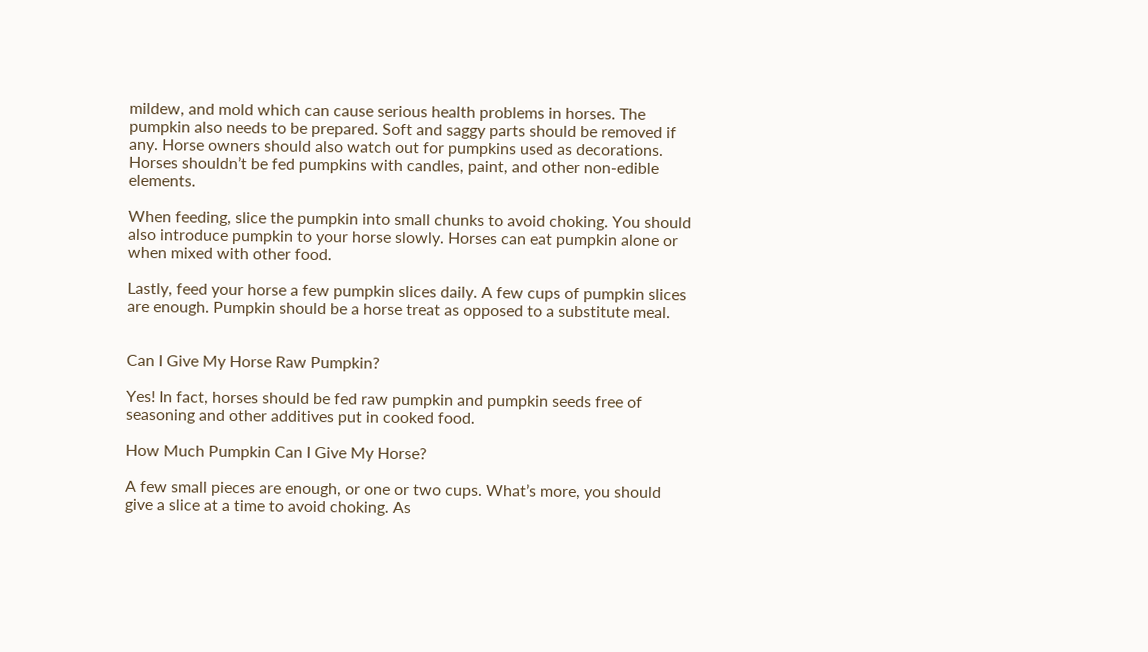mildew, and mold which can cause serious health problems in horses. The pumpkin also needs to be prepared. Soft and saggy parts should be removed if any. Horse owners should also watch out for pumpkins used as decorations. Horses shouldn’t be fed pumpkins with candles, paint, and other non-edible elements.

When feeding, slice the pumpkin into small chunks to avoid choking. You should also introduce pumpkin to your horse slowly. Horses can eat pumpkin alone or when mixed with other food.

Lastly, feed your horse a few pumpkin slices daily. A few cups of pumpkin slices are enough. Pumpkin should be a horse treat as opposed to a substitute meal.


Can I Give My Horse Raw Pumpkin?

Yes! In fact, horses should be fed raw pumpkin and pumpkin seeds free of seasoning and other additives put in cooked food.

How Much Pumpkin Can I Give My Horse?

A few small pieces are enough, or one or two cups. What’s more, you should give a slice at a time to avoid choking. As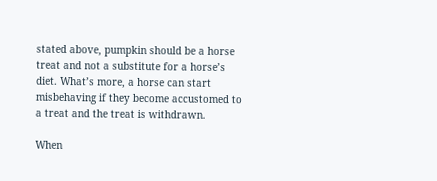stated above, pumpkin should be a horse treat and not a substitute for a horse’s diet. What’s more, a horse can start misbehaving if they become accustomed to a treat and the treat is withdrawn.

When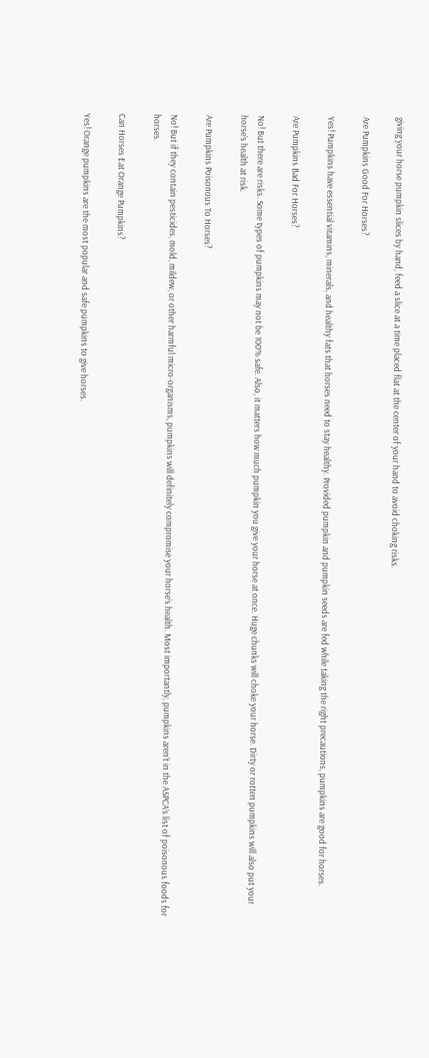giving your horse pumpkin slices by hand, feed a slice at a time placed flat at the center of your hand to avoid choking risks.

Are Pumpkins Good For Horses?

Yes! Pumpkins have essential vitamins, minerals, and healthy fats that horses need to stay healthy. Provided pumpkin and pumpkin seeds are fed while taking the right precautions, pumpkins are good for horses.

Are Pumpkins Bad For Horses?

No! But there are risks. Some types of pumpkins may not be 100% safe. Also, it matters how much pumpkin you give your horse at once. Huge chunks will choke your horse. Dirty or rotten pumpkins will also put your horse’s health at risk.

Are Pumpkins Poisonous To Horses?

No! But if they contain pesticides, mold, mildew, or other harmful micro-organisms, pumpkins will definitely compromise your horse’s health. Most importantly, pumpkins aren’t in the ASPCA’s list of poisonous foods for horses.

Can Horses Eat Orange Pumpkins?

Yes! Orange pumpkins are the most popular and safe pumpkins to give horses.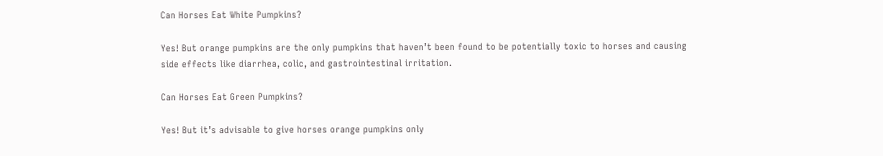Can Horses Eat White Pumpkins?

Yes! But orange pumpkins are the only pumpkins that haven’t been found to be potentially toxic to horses and causing side effects like diarrhea, colic, and gastrointestinal irritation.

Can Horses Eat Green Pumpkins?

Yes! But it’s advisable to give horses orange pumpkins only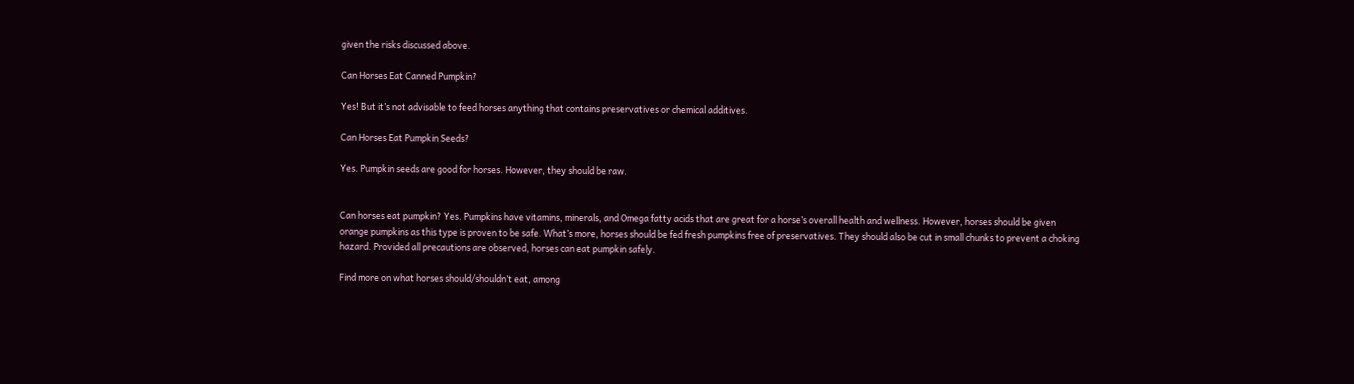given the risks discussed above.

Can Horses Eat Canned Pumpkin?

Yes! But it’s not advisable to feed horses anything that contains preservatives or chemical additives.

Can Horses Eat Pumpkin Seeds?

Yes. Pumpkin seeds are good for horses. However, they should be raw.


Can horses eat pumpkin? Yes. Pumpkins have vitamins, minerals, and Omega fatty acids that are great for a horse’s overall health and wellness. However, horses should be given orange pumpkins as this type is proven to be safe. What’s more, horses should be fed fresh pumpkins free of preservatives. They should also be cut in small chunks to prevent a choking hazard. Provided all precautions are observed, horses can eat pumpkin safely.

Find more on what horses should/shouldn’t eat, among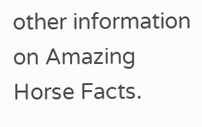other information on Amazing Horse Facts.